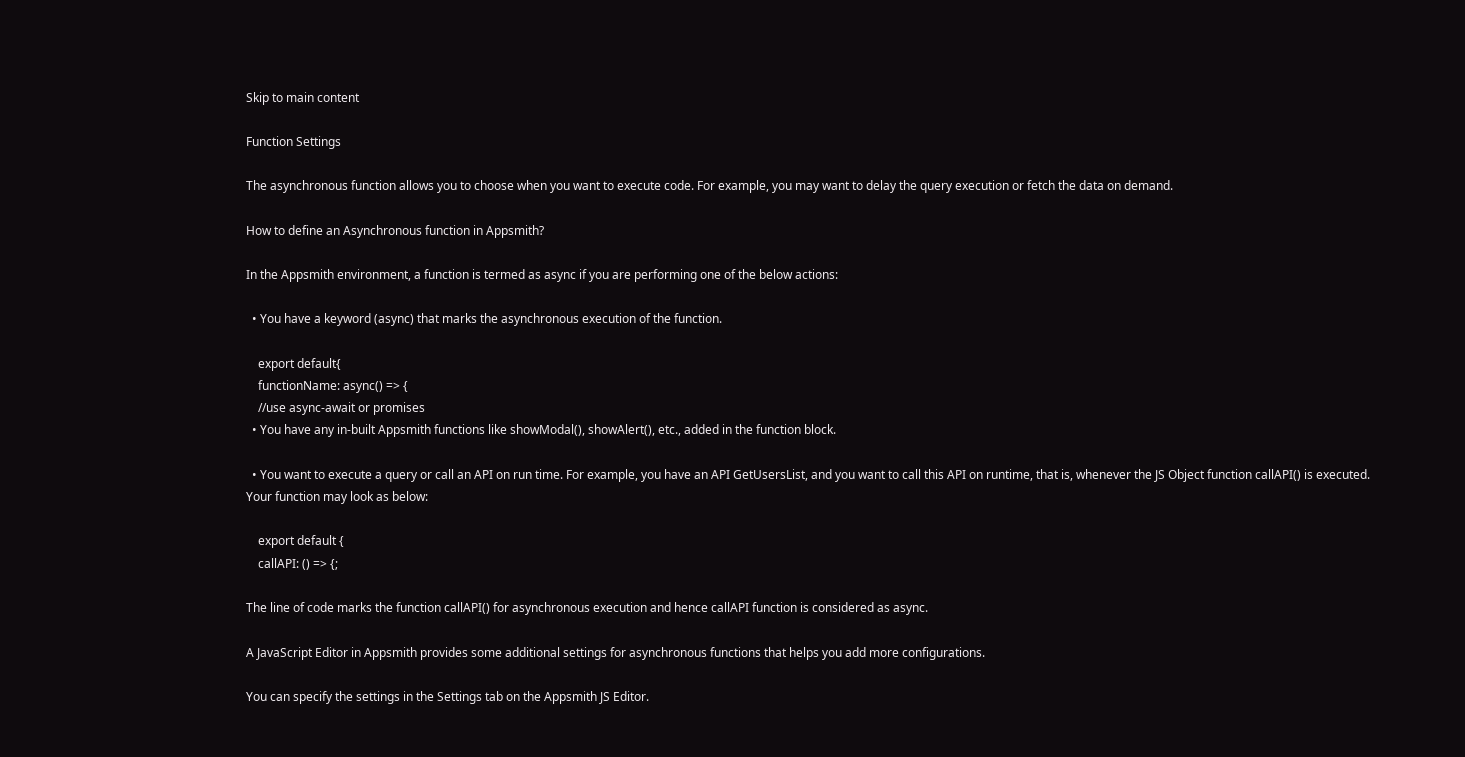Skip to main content

Function Settings

The asynchronous function allows you to choose when you want to execute code. For example, you may want to delay the query execution or fetch the data on demand.

How to define an Asynchronous function in Appsmith?

In the Appsmith environment, a function is termed as async if you are performing one of the below actions:

  • You have a keyword (async) that marks the asynchronous execution of the function.

    export default{
    functionName: async() => {
    //use async-await or promises
  • You have any in-built Appsmith functions like showModal(), showAlert(), etc., added in the function block.

  • You want to execute a query or call an API on run time. For example, you have an API GetUsersList, and you want to call this API on runtime, that is, whenever the JS Object function callAPI() is executed. Your function may look as below:

    export default {
    callAPI: () => {;

The line of code marks the function callAPI() for asynchronous execution and hence callAPI function is considered as async.

A JavaScript Editor in Appsmith provides some additional settings for asynchronous functions that helps you add more configurations.

You can specify the settings in the Settings tab on the Appsmith JS Editor.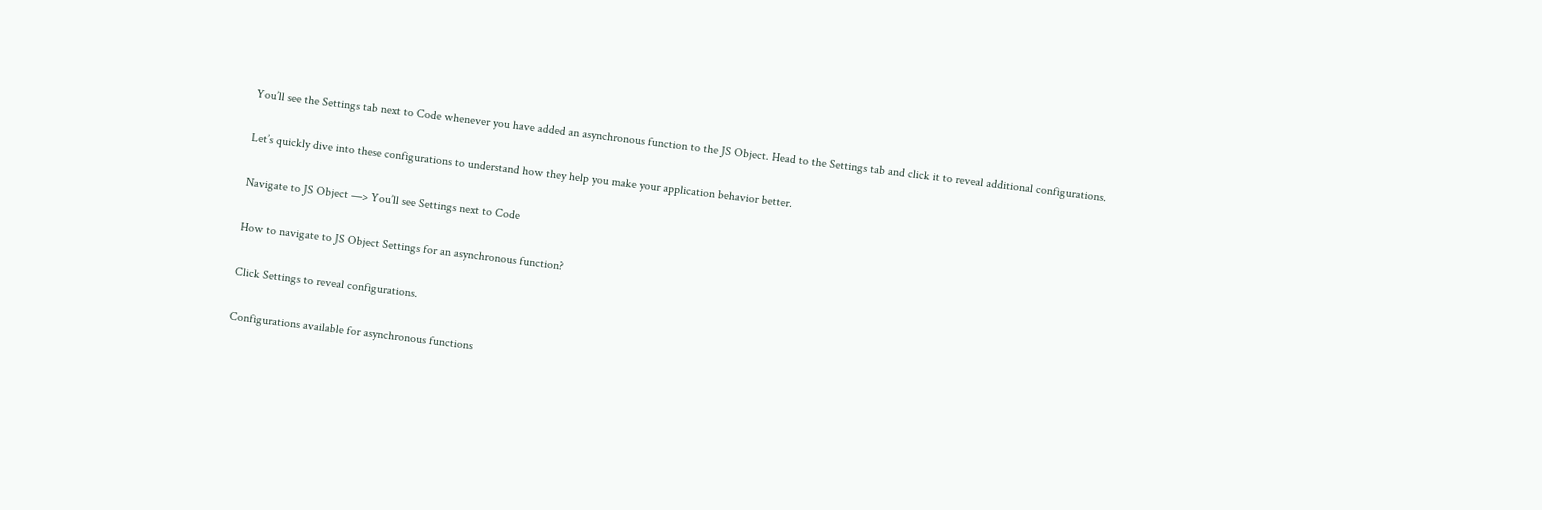You’ll see the Settings tab next to Code whenever you have added an asynchronous function to the JS Object. Head to the Settings tab and click it to reveal additional configurations.

Let’s quickly dive into these configurations to understand how they help you make your application behavior better.

Navigate to JS Object —> You’ll see Settings next to Code

How to navigate to JS Object Settings for an asynchronous function?

Click Settings to reveal configurations.

Configurations available for asynchronous functions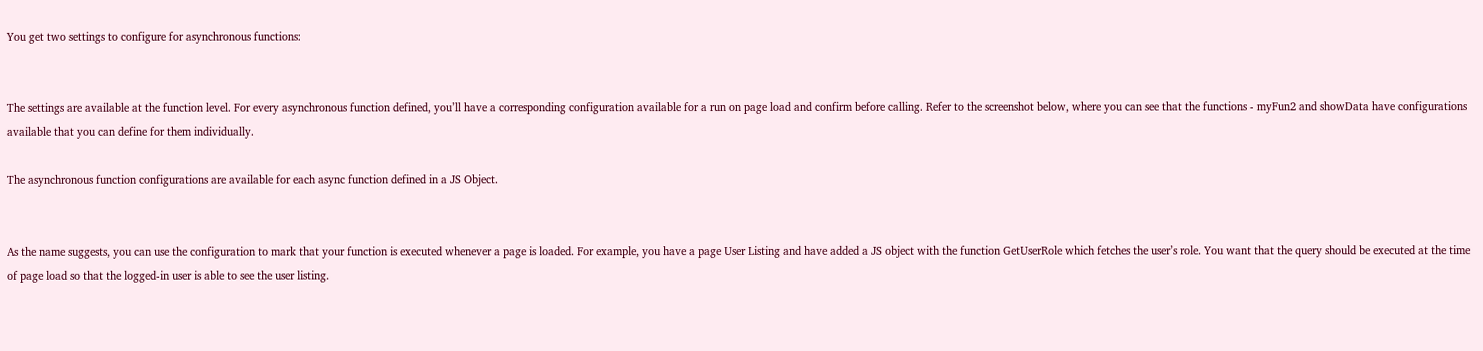You get two settings to configure for asynchronous functions:


The settings are available at the function level. For every asynchronous function defined, you’ll have a corresponding configuration available for a run on page load and confirm before calling. Refer to the screenshot below, where you can see that the functions - myFun2 and showData have configurations available that you can define for them individually.

The asynchronous function configurations are available for each async function defined in a JS Object.


As the name suggests, you can use the configuration to mark that your function is executed whenever a page is loaded. For example, you have a page User Listing and have added a JS object with the function GetUserRole which fetches the user’s role. You want that the query should be executed at the time of page load so that the logged-in user is able to see the user listing.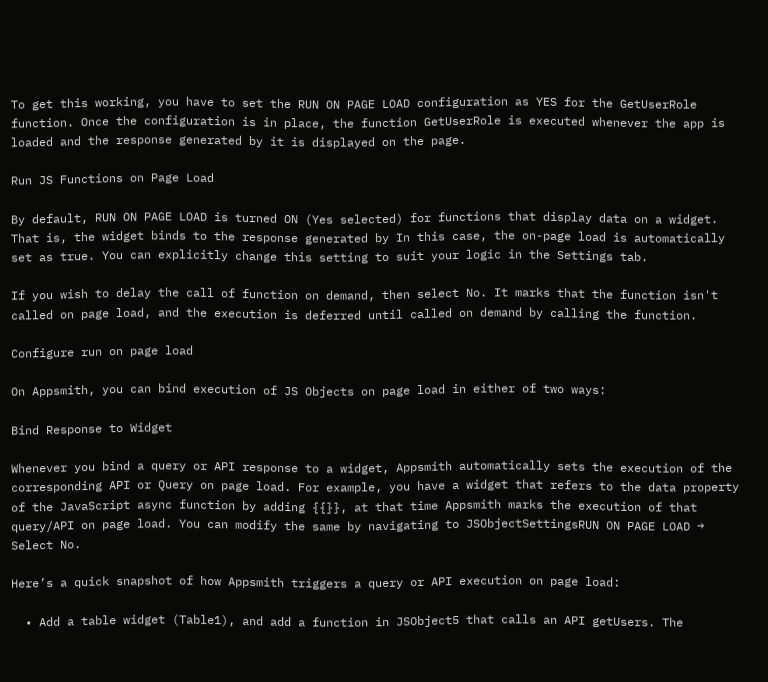To get this working, you have to set the RUN ON PAGE LOAD configuration as YES for the GetUserRole function. Once the configuration is in place, the function GetUserRole is executed whenever the app is loaded and the response generated by it is displayed on the page.

Run JS Functions on Page Load

By default, RUN ON PAGE LOAD is turned ON (Yes selected) for functions that display data on a widget. That is, the widget binds to the response generated by In this case, the on-page load is automatically set as true. You can explicitly change this setting to suit your logic in the Settings tab.

If you wish to delay the call of function on demand, then select No. It marks that the function isn't called on page load, and the execution is deferred until called on demand by calling the function.

Configure run on page load

On Appsmith, you can bind execution of JS Objects on page load in either of two ways:

Bind Response to Widget

Whenever you bind a query or API response to a widget, Appsmith automatically sets the execution of the corresponding API or Query on page load. For example, you have a widget that refers to the data property of the JavaScript async function by adding {{}}, at that time Appsmith marks the execution of that query/API on page load. You can modify the same by navigating to JSObjectSettingsRUN ON PAGE LOAD → Select No.

Here’s a quick snapshot of how Appsmith triggers a query or API execution on page load:

  • Add a table widget (Table1), and add a function in JSObject5 that calls an API getUsers. The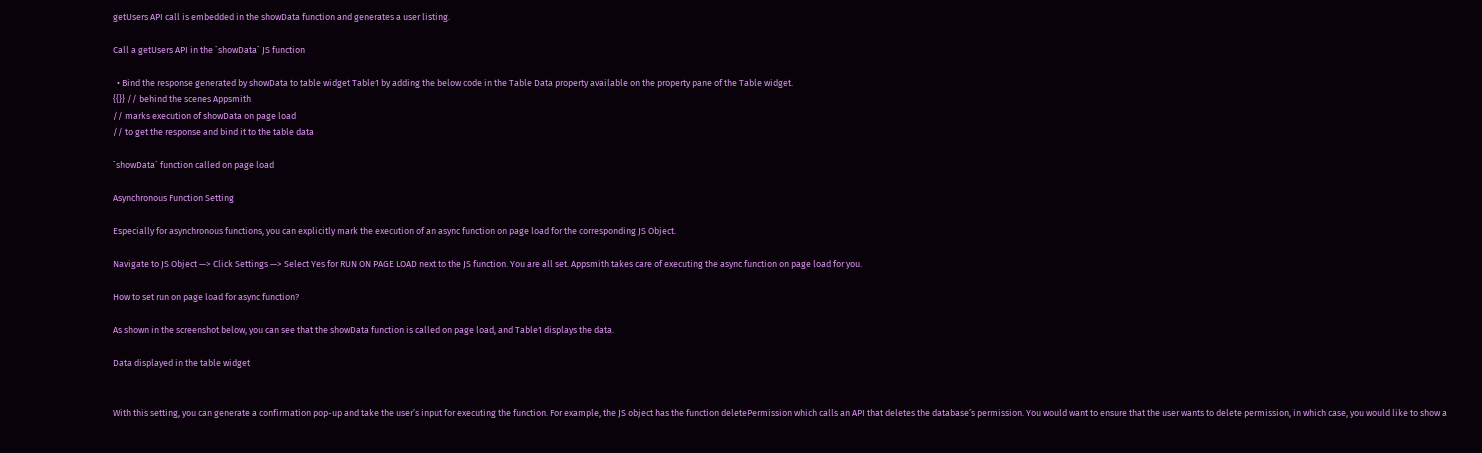getUsers API call is embedded in the showData function and generates a user listing.

Call a getUsers API in the `showData` JS function

  • Bind the response generated by showData to table widget Table1 by adding the below code in the Table Data property available on the property pane of the Table widget.
{{}} // behind the scenes Appsmith
// marks execution of showData on page load
// to get the response and bind it to the table data

`showData` function called on page load

Asynchronous Function Setting

Especially for asynchronous functions, you can explicitly mark the execution of an async function on page load for the corresponding JS Object.

Navigate to JS Object —> Click Settings —> Select Yes for RUN ON PAGE LOAD next to the JS function. You are all set. Appsmith takes care of executing the async function on page load for you.

How to set run on page load for async function?

As shown in the screenshot below, you can see that the showData function is called on page load, and Table1 displays the data.

Data displayed in the table widget


With this setting, you can generate a confirmation pop-up and take the user’s input for executing the function. For example, the JS object has the function deletePermission which calls an API that deletes the database’s permission. You would want to ensure that the user wants to delete permission, in which case, you would like to show a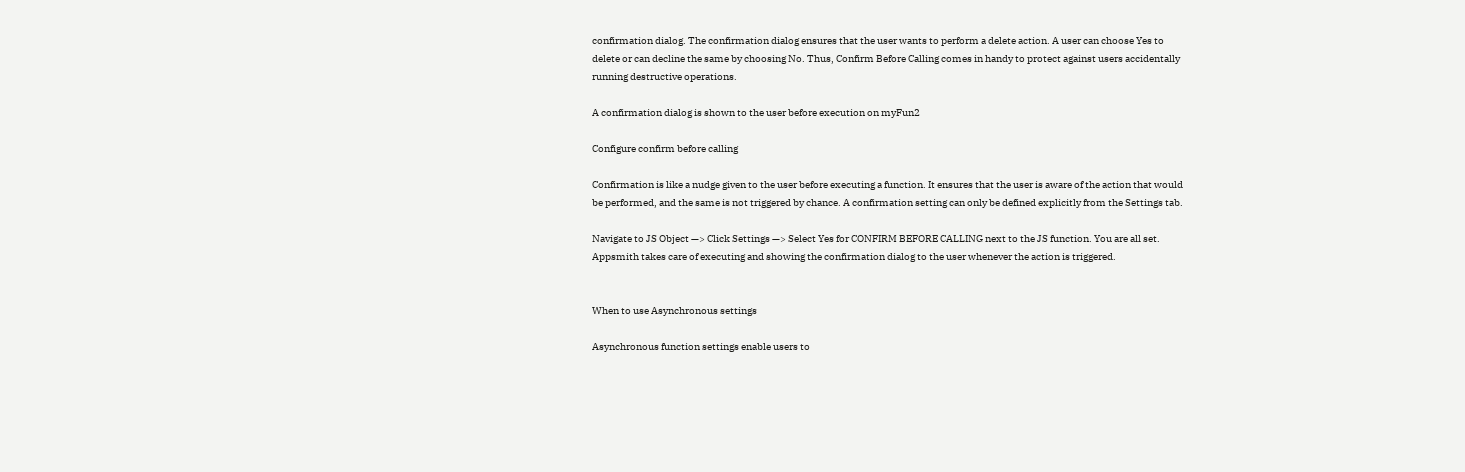confirmation dialog. The confirmation dialog ensures that the user wants to perform a delete action. A user can choose Yes to delete or can decline the same by choosing No. Thus, Confirm Before Calling comes in handy to protect against users accidentally running destructive operations.

A confirmation dialog is shown to the user before execution on myFun2

Configure confirm before calling

Confirmation is like a nudge given to the user before executing a function. It ensures that the user is aware of the action that would be performed, and the same is not triggered by chance. A confirmation setting can only be defined explicitly from the Settings tab.

Navigate to JS Object —> Click Settings —> Select Yes for CONFIRM BEFORE CALLING next to the JS function. You are all set. Appsmith takes care of executing and showing the confirmation dialog to the user whenever the action is triggered.


When to use Asynchronous settings

Asynchronous function settings enable users to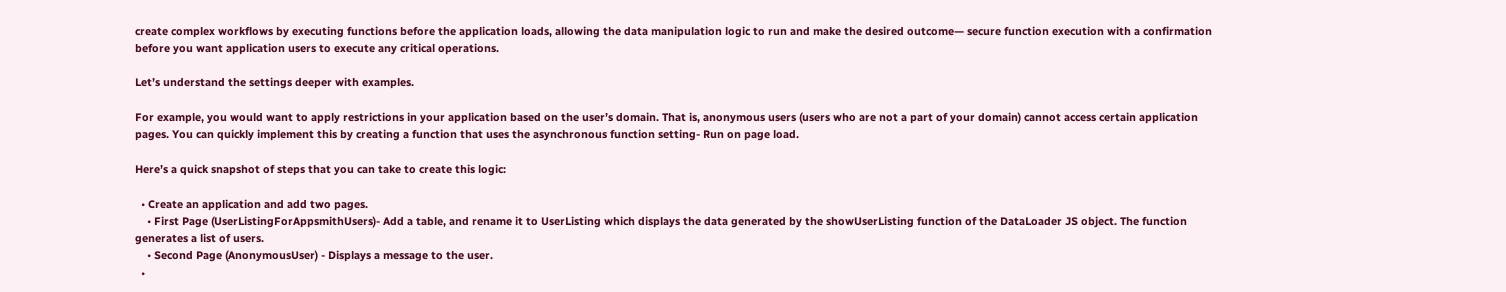create complex workflows by executing functions before the application loads, allowing the data manipulation logic to run and make the desired outcome— secure function execution with a confirmation before you want application users to execute any critical operations.

Let’s understand the settings deeper with examples.

For example, you would want to apply restrictions in your application based on the user’s domain. That is, anonymous users (users who are not a part of your domain) cannot access certain application pages. You can quickly implement this by creating a function that uses the asynchronous function setting- Run on page load.

Here’s a quick snapshot of steps that you can take to create this logic:

  • Create an application and add two pages.
    • First Page (UserListingForAppsmithUsers)- Add a table, and rename it to UserListing which displays the data generated by the showUserListing function of the DataLoader JS object. The function generates a list of users.
    • Second Page (AnonymousUser) - Displays a message to the user.
  •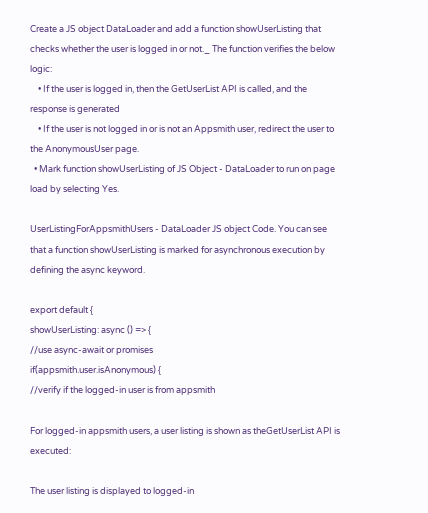Create a JS object DataLoader and add a function showUserListing that checks whether the user is logged in or not._ The function verifies the below logic:
    • If the user is logged in, then the GetUserList API is called, and the response is generated
    • If the user is not logged in or is not an Appsmith user, redirect the user to the AnonymousUser page.
  • Mark function showUserListing of JS Object - DataLoader to run on page load by selecting Yes.

UserListingForAppsmithUsers - DataLoader JS object Code. You can see that a function showUserListing is marked for asynchronous execution by defining the async keyword.

export default {
showUserListing: async () => {
//use async-await or promises
if(appsmith.user.isAnonymous) {
//verify if the logged-in user is from appsmith

For logged-in appsmith users, a user listing is shown as theGetUserList API is executed:

The user listing is displayed to logged-in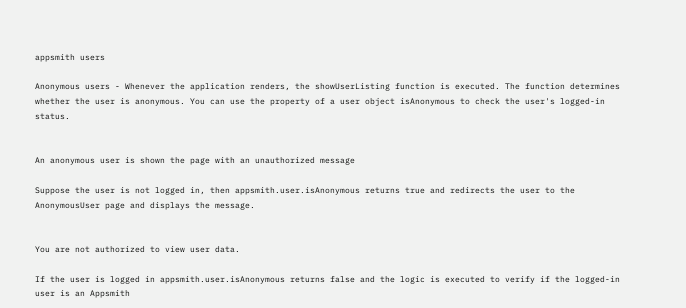appsmith users

Anonymous users - Whenever the application renders, the showUserListing function is executed. The function determines whether the user is anonymous. You can use the property of a user object isAnonymous to check the user's logged-in status.


An anonymous user is shown the page with an unauthorized message

Suppose the user is not logged in, then appsmith.user.isAnonymous returns true and redirects the user to the AnonymousUser page and displays the message.


You are not authorized to view user data.

If the user is logged in appsmith.user.isAnonymous returns false and the logic is executed to verify if the logged-in user is an Appsmith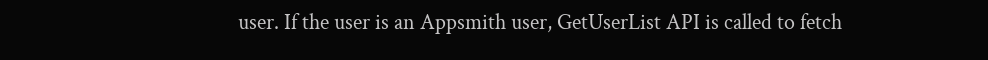user. If the user is an Appsmith user, GetUserList API is called to fetch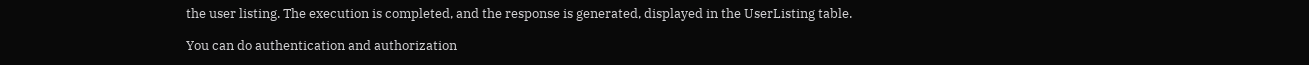the user listing. The execution is completed, and the response is generated, displayed in the UserListing table.

You can do authentication and authorization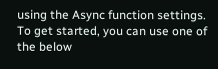using the Async function settings. To get started, you can use one of the below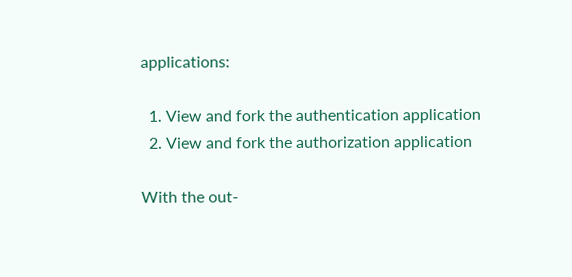applications:

  1. View and fork the authentication application
  2. View and fork the authorization application

With the out-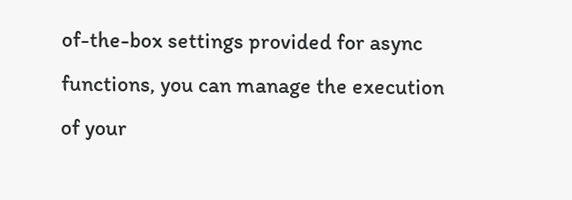of-the-box settings provided for async functions, you can manage the execution of your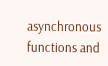asynchronous functions and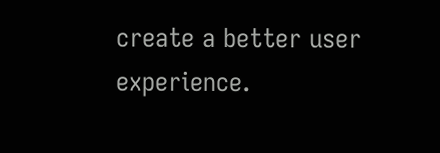create a better user experience.